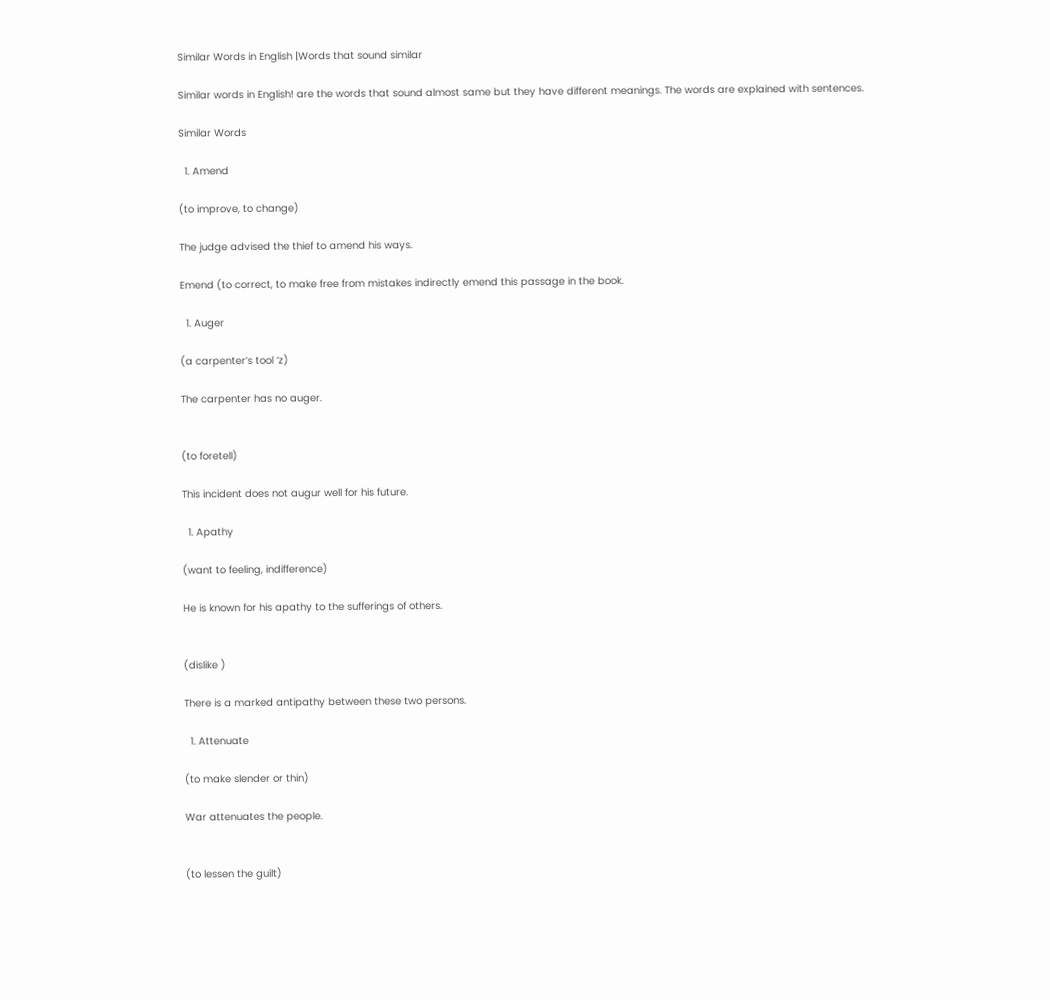Similar Words in English |Words that sound similar

Similar words in English! are the words that sound almost same but they have different meanings. The words are explained with sentences.

Similar Words

  1. Amend

(to improve, to change)

The judge advised the thief to amend his ways.

Emend (to correct, to make free from mistakes indirectly emend this passage in the book.

  1. Auger

(a carpenter’s tool ‘z)

The carpenter has no auger.


(to foretell)

This incident does not augur well for his future.

  1. Apathy

(want to feeling, indifference)

He is known for his apathy to the sufferings of others.


(dislike )

There is a marked antipathy between these two persons.

  1. Attenuate

(to make slender or thin)

War attenuates the people.


(to lessen the guilt)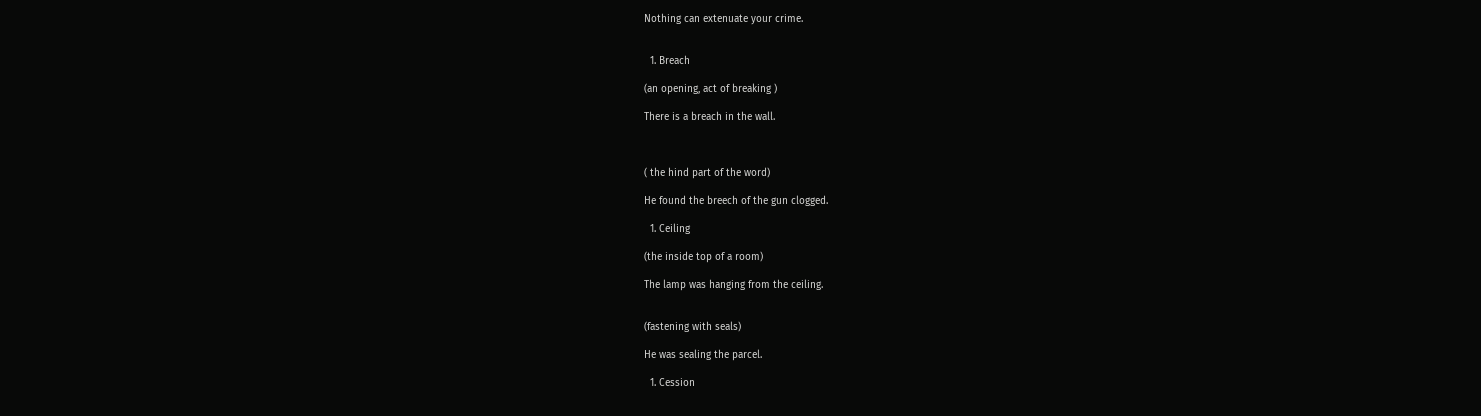Nothing can extenuate your crime.


  1. Breach

(an opening, act of breaking )

There is a breach in the wall.



( the hind part of the word)

He found the breech of the gun clogged.

  1. Ceiling

(the inside top of a room)

The lamp was hanging from the ceiling.


(fastening with seals)

He was sealing the parcel.

  1. Cession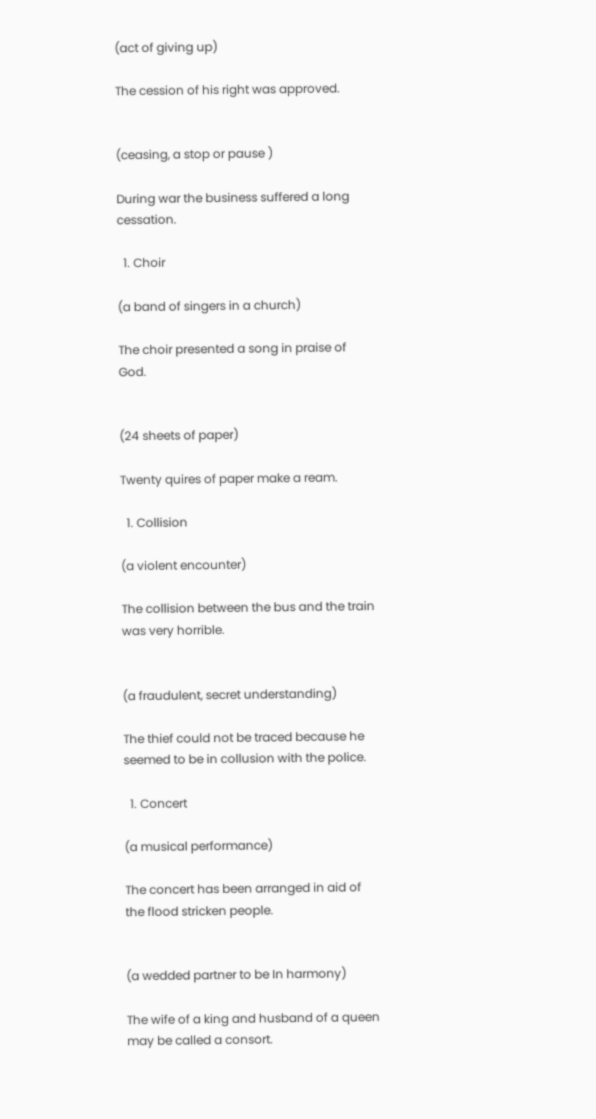(act of giving up)

The cession of his right was approved.


(ceasing, a stop or pause )

During war the business suffered a long cessation.

  1. Choir

(a band of singers in a church)

The choir presented a song in praise of God.


(24 sheets of paper)

Twenty quires of paper make a ream.

  1. Collision

(a violent encounter)

The collision between the bus and the train was very horrible.


(a fraudulent, secret understanding)

The thief could not be traced because he seemed to be in collusion with the police.

  1. Concert

(a musical performance)

The concert has been arranged in aid of the flood stricken people.


(a wedded partner to be In harmony)

The wife of a king and husband of a queen may be called a consort.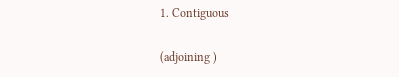1. Contiguous

(adjoining )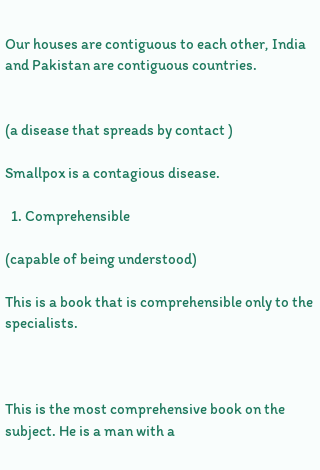Our houses are contiguous to each other, India and Pakistan are contiguous countries.


(a disease that spreads by contact )

Smallpox is a contagious disease.

  1. Comprehensible

(capable of being understood)

This is a book that is comprehensible only to the specialists.



This is the most comprehensive book on the subject. He is a man with a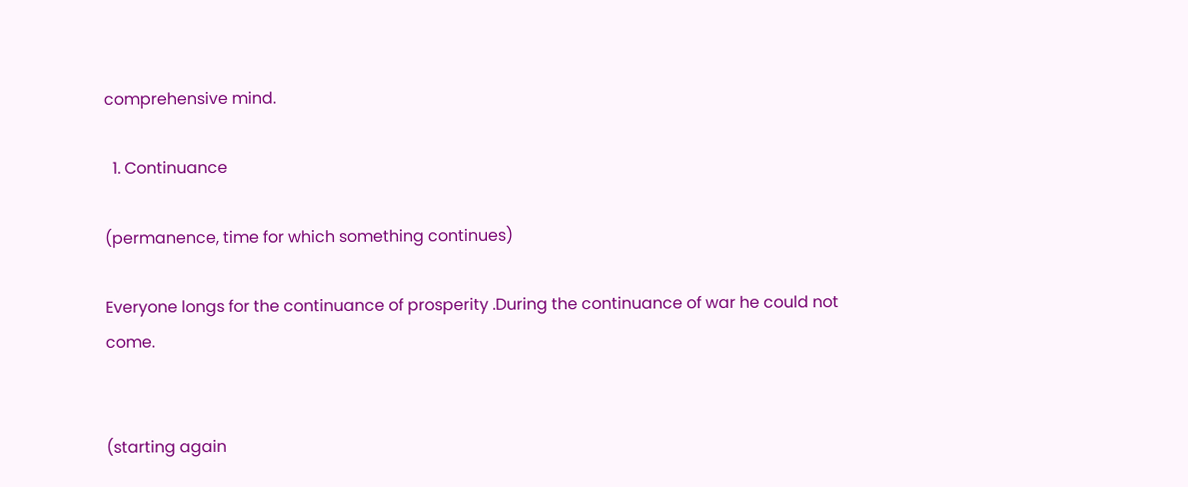comprehensive mind.

  1. Continuance

(permanence, time for which something continues)

Everyone longs for the continuance of prosperity .During the continuance of war he could not come.


(starting again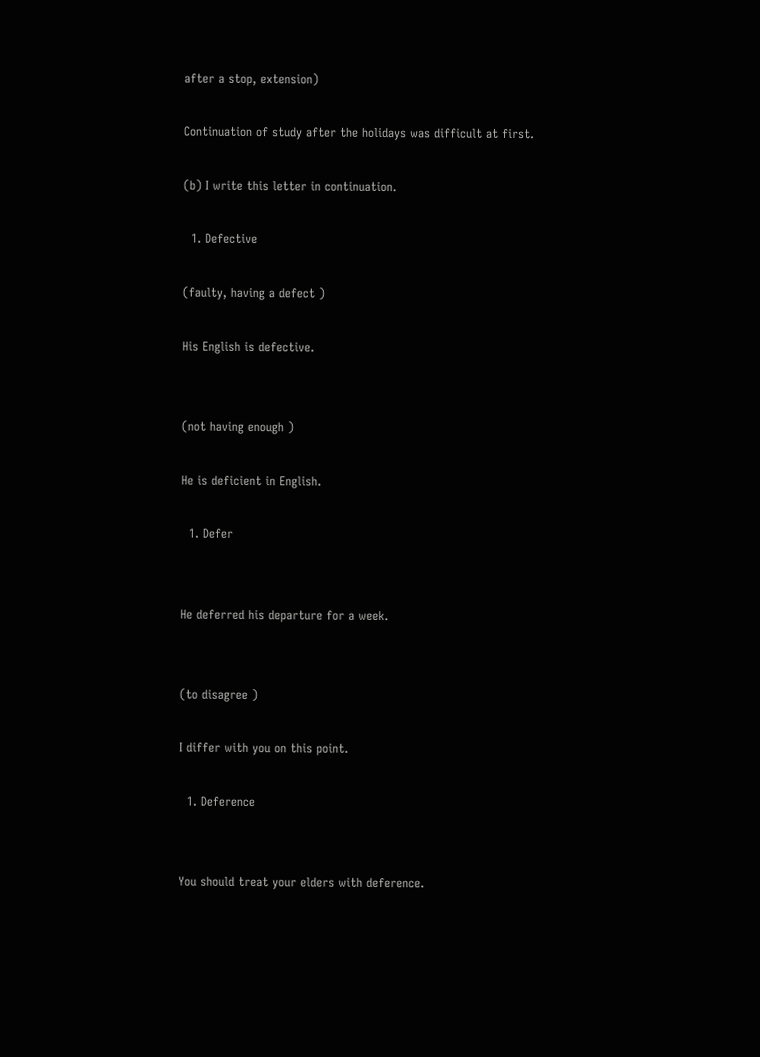after a stop, extension)

Continuation of study after the holidays was difficult at first.

(b) I write this letter in continuation.

  1. Defective

(faulty, having a defect )

His English is defective.


(not having enough )

He is deficient in English.

  1. Defer


He deferred his departure for a week.


(to disagree )

I differ with you on this point.

  1. Deference


You should treat your elders with deference.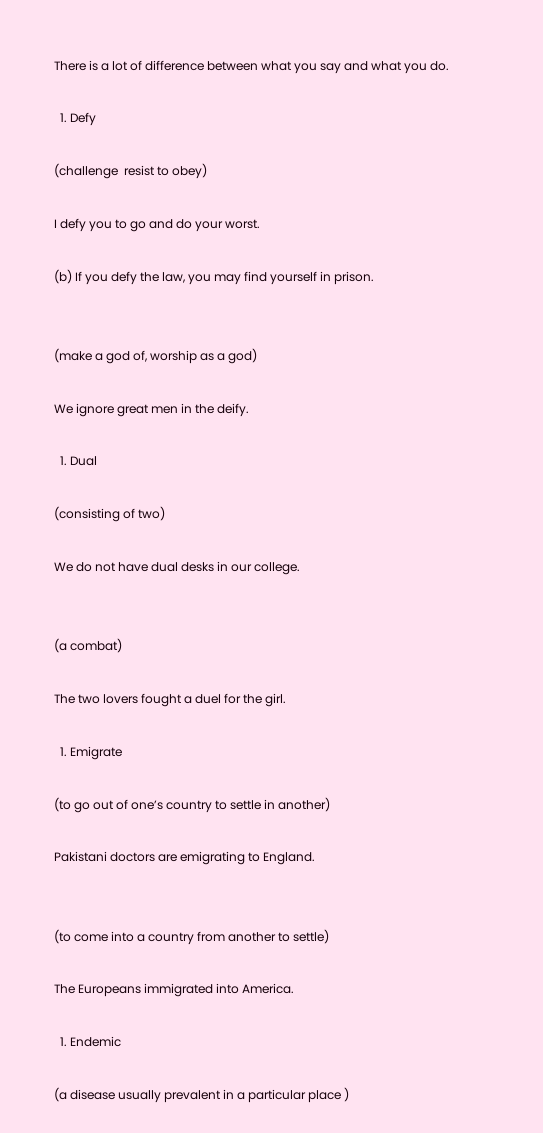There is a lot of difference between what you say and what you do.

  1. Defy

(challenge  resist to obey)

I defy you to go and do your worst.

(b) If you defy the law, you may find yourself in prison.


(make a god of, worship as a god)

We ignore great men in the deify.

  1. Dual

(consisting of two)

We do not have dual desks in our college.


(a combat)

The two lovers fought a duel for the girl.

  1. Emigrate

(to go out of one’s country to settle in another)

Pakistani doctors are emigrating to England.


(to come into a country from another to settle)

The Europeans immigrated into America.

  1. Endemic

(a disease usually prevalent in a particular place )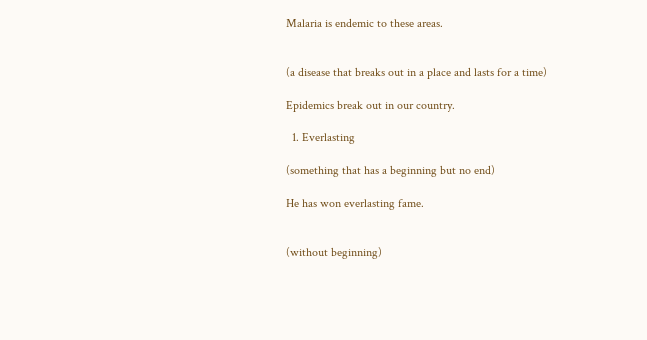Malaria is endemic to these areas.


(a disease that breaks out in a place and lasts for a time)

Epidemics break out in our country.

  1. Everlasting

(something that has a beginning but no end)

He has won everlasting fame.


(without beginning)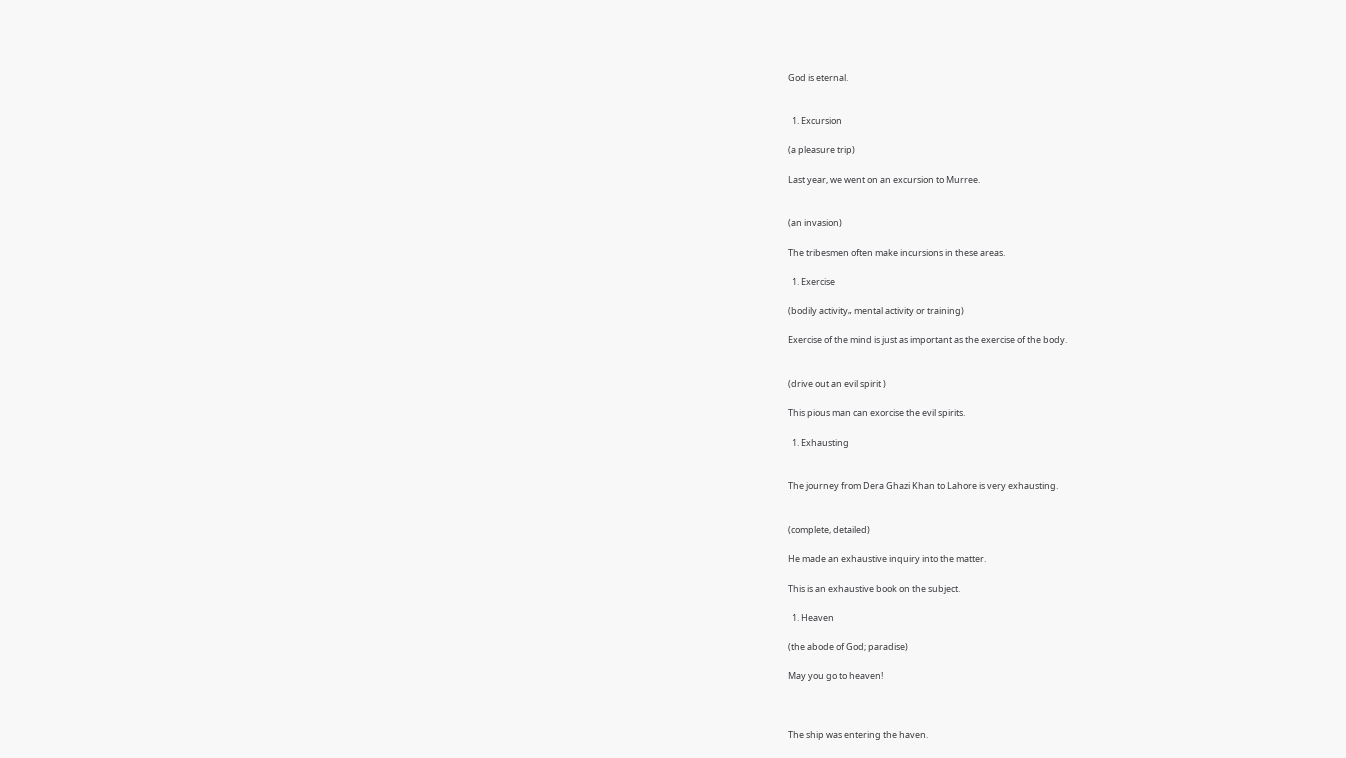God is eternal.


  1. Excursion

(a pleasure trip)

Last year, we went on an excursion to Murree.


(an invasion)

The tribesmen often make incursions in these areas.

  1. Exercise

(bodily activity„ mental activity or training)

Exercise of the mind is just as important as the exercise of the body.


(drive out an evil spirit )

This pious man can exorcise the evil spirits.

  1. Exhausting


The journey from Dera Ghazi Khan to Lahore is very exhausting.


(complete, detailed)

He made an exhaustive inquiry into the matter.

This is an exhaustive book on the subject.

  1. Heaven

(the abode of God; paradise)

May you go to heaven!



The ship was entering the haven.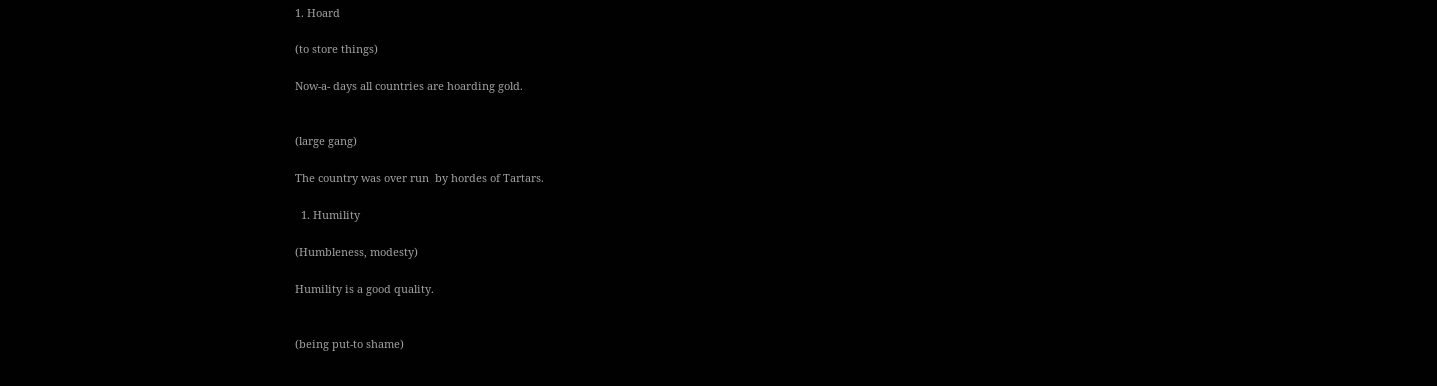1. Hoard

(to store things)

Now-a- days all countries are hoarding gold.


(large gang)

The country was over run  by hordes of Tartars.

  1. Humility

(Humbleness, modesty)

Humility is a good quality.


(being put-to shame)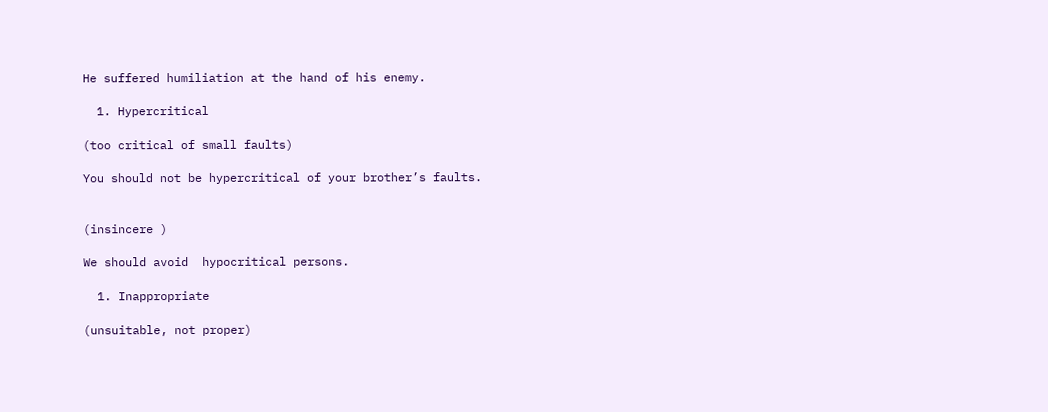He suffered humiliation at the hand of his enemy.

  1. Hypercritical

(too critical of small faults)

You should not be hypercritical of your brother’s faults.


(insincere )

We should avoid  hypocritical persons.

  1. Inappropriate

(unsuitable, not proper)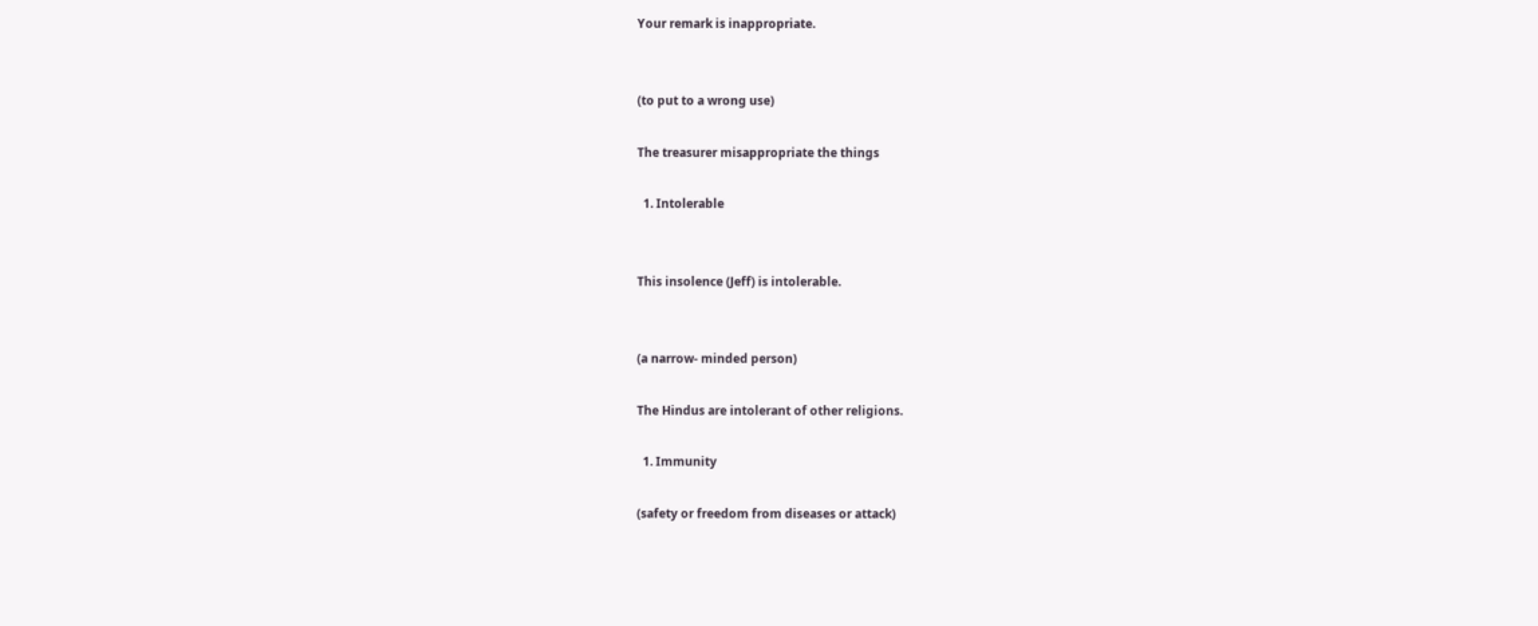Your remark is inappropriate.


(to put to a wrong use)

The treasurer misappropriate the things

  1. Intolerable


This insolence (Jeff) is intolerable.


(a narrow- minded person)

The Hindus are intolerant of other religions.

  1. Immunity

(safety or freedom from diseases or attack)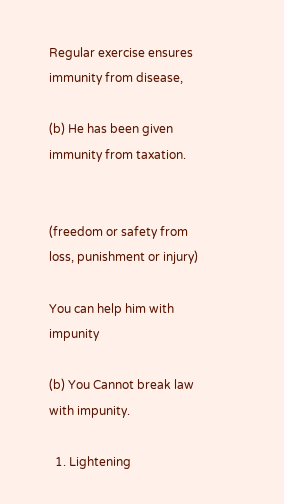Regular exercise ensures immunity from disease,

(b) He has been given immunity from taxation.


(freedom or safety from loss, punishment or injury)

You can help him with impunity

(b) You Cannot break law with impunity.

  1. Lightening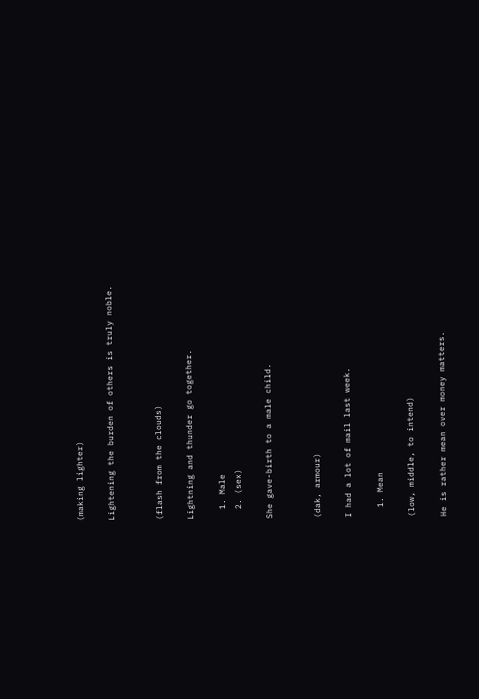(making lighter)

Lightening the burden of others is truly noble.


(flash from the clouds)

Lightning and thunder go together.

  1. Male
  2. (sex)

She gave-birth to a male child.


(dak, armour)

I had a lot of mail last week.

  1. Mean

(low, middle, to intend)

He is rather mean over money matters.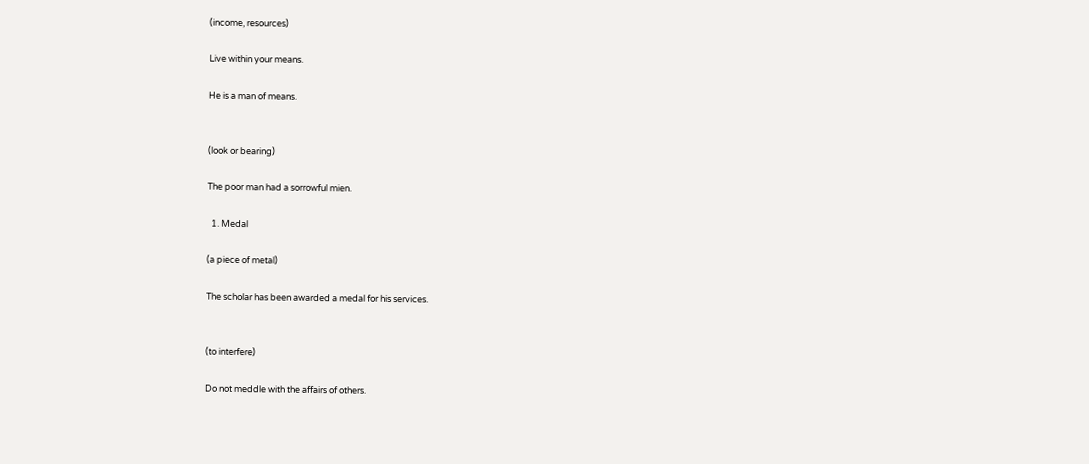(income, resources)

Live within your means.

He is a man of means.


(look or bearing)

The poor man had a sorrowful mien.

  1. Medal

(a piece of metal)

The scholar has been awarded a medal for his services.


(to interfere)

Do not meddle with the affairs of others.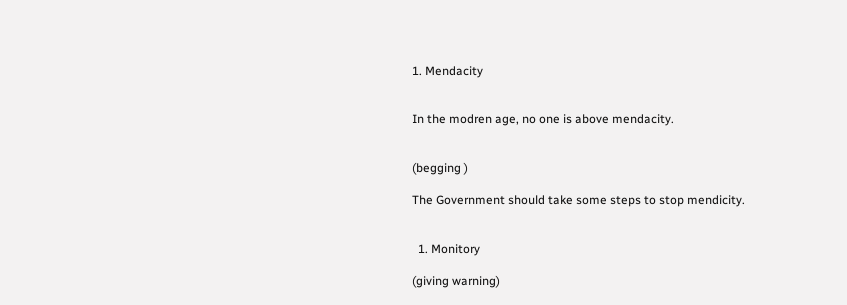1. Mendacity


In the modren age, no one is above mendacity.


(begging )

The Government should take some steps to stop mendicity.


  1. Monitory

(giving warning)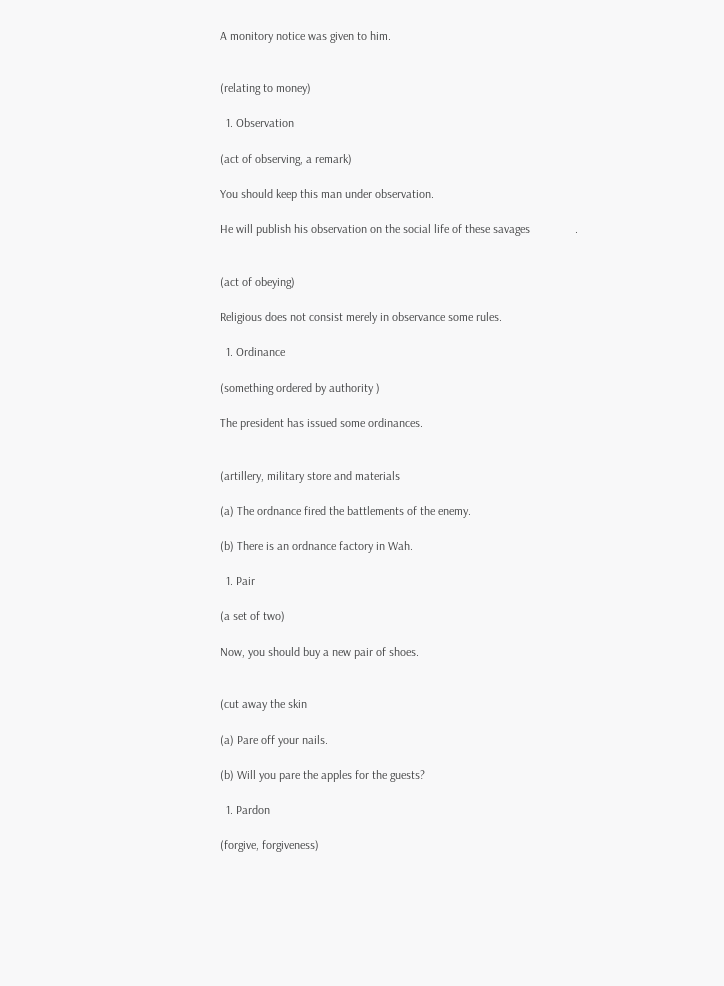A monitory notice was given to him.


(relating to money)

  1. Observation

(act of observing, a remark)

You should keep this man under observation.

He will publish his observation on the social life of these savages               .


(act of obeying)

Religious does not consist merely in observance some rules.

  1. Ordinance

(something ordered by authority )

The president has issued some ordinances.


(artillery, military store and materials

(a) The ordnance fired the battlements of the enemy.

(b) There is an ordnance factory in Wah.

  1. Pair

(a set of two)

Now, you should buy a new pair of shoes.


(cut away the skin

(a) Pare off your nails.

(b) Will you pare the apples for the guests?

  1. Pardon

(forgive, forgiveness)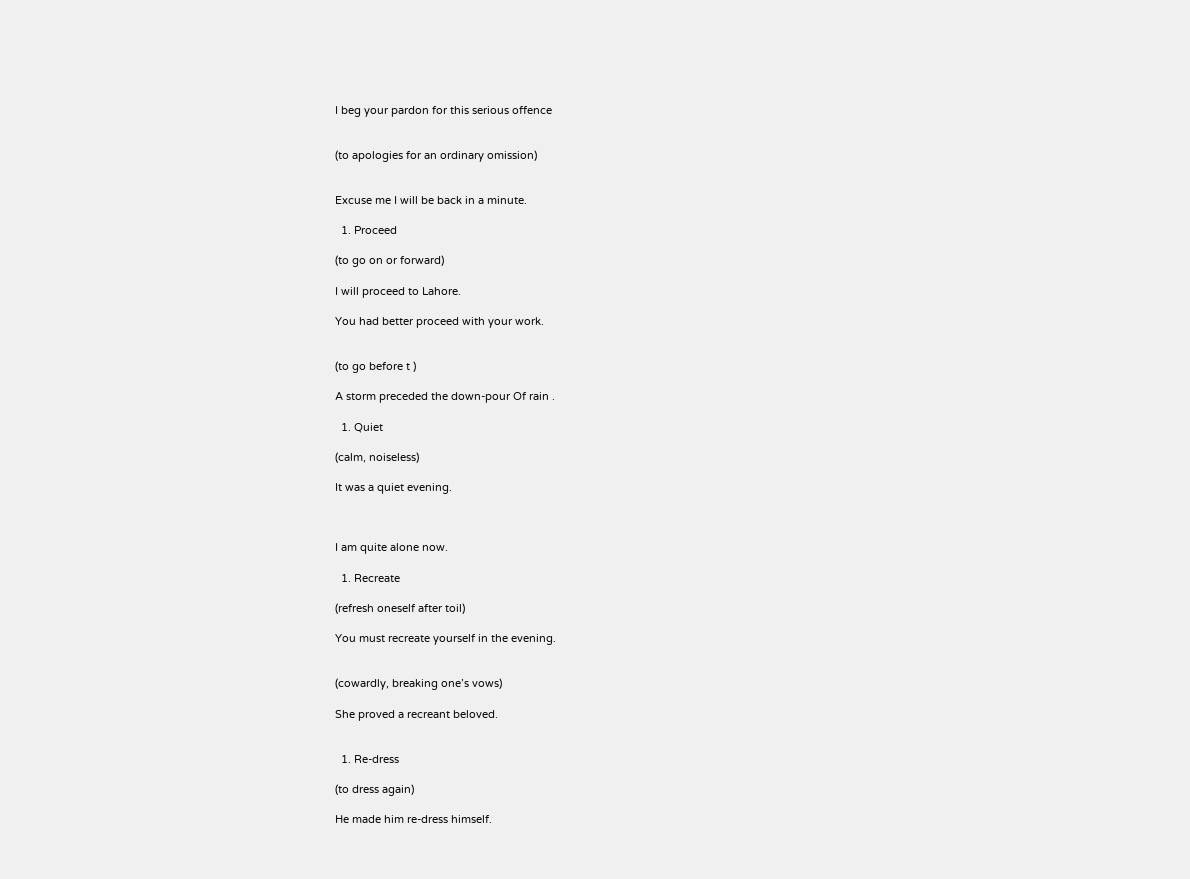I beg your pardon for this serious offence


(to apologies for an ordinary omission)


Excuse me I will be back in a minute.

  1. Proceed

(to go on or forward)

I will proceed to Lahore.

You had better proceed with your work.


(to go before t )

A storm preceded the down-pour Of rain .

  1. Quiet

(calm, noiseless)

It was a quiet evening.



I am quite alone now.

  1. Recreate

(refresh oneself after toil)

You must recreate yourself in the evening.


(cowardly, breaking one’s vows)

She proved a recreant beloved.


  1. Re-dress

(to dress again)

He made him re-dress himself.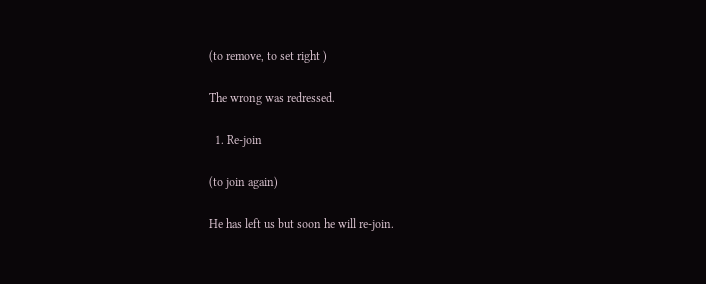(to remove, to set right )

The wrong was redressed.

  1. Re-join

(to join again)

He has left us but soon he will re-join.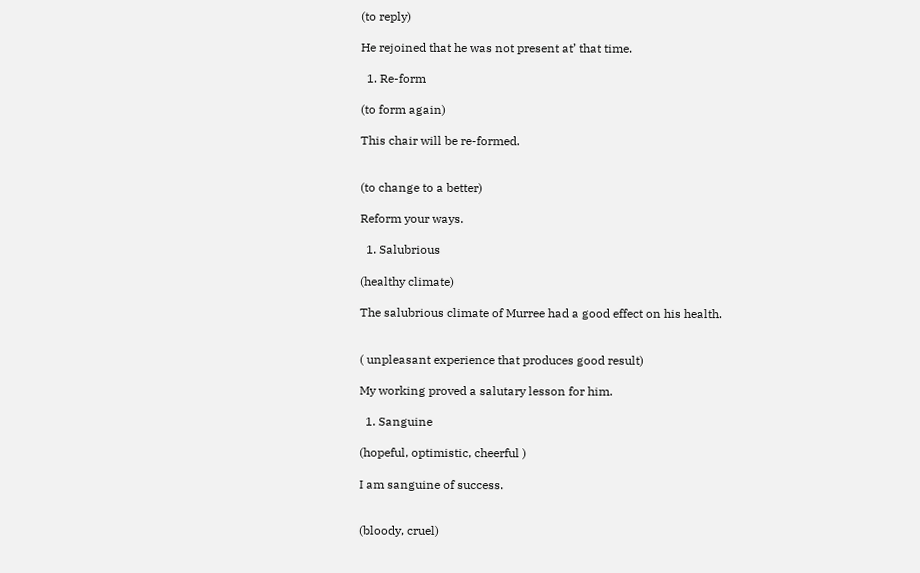(to reply)

He rejoined that he was not present at’ that time.

  1. Re-form

(to form again)

This chair will be re-formed.


(to change to a better)

Reform your ways.

  1. Salubrious

(healthy climate)

The salubrious climate of Murree had a good effect on his health.


( unpleasant experience that produces good result)

My working proved a salutary lesson for him.

  1. Sanguine

(hopeful, optimistic, cheerful )

I am sanguine of success.


(bloody, cruel)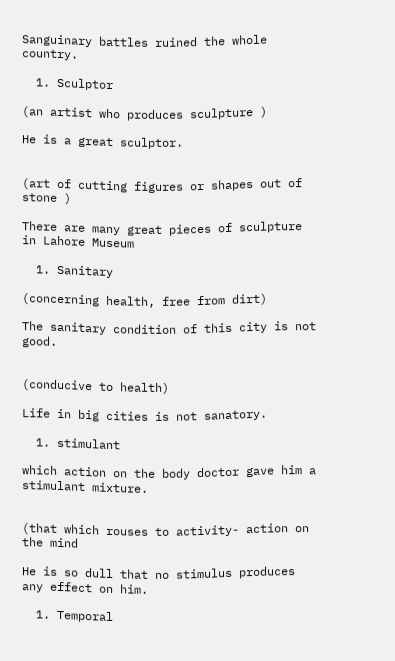Sanguinary battles ruined the whole country.

  1. Sculptor

(an artist who produces sculpture )

He is a great sculptor.


(art of cutting figures or shapes out of stone )

There are many great pieces of sculpture in Lahore Museum

  1. Sanitary

(concerning health, free from dirt)

The sanitary condition of this city is not good.


(conducive to health)

Life in big cities is not sanatory.

  1. stimulant

which action on the body doctor gave him a stimulant mixture.


(that which rouses to activity- action on the mind

He is so dull that no stimulus produces any effect on him.

  1. Temporal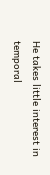He takes little interest in temporal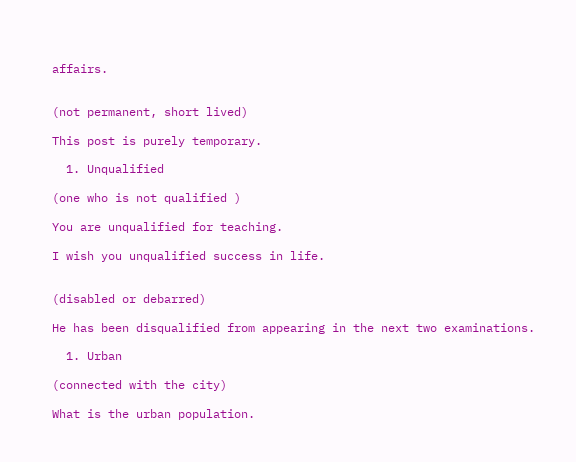affairs.


(not permanent, short lived)

This post is purely temporary.

  1. Unqualified

(one who is not qualified )

You are unqualified for teaching.

I wish you unqualified success in life.


(disabled or debarred)

He has been disqualified from appearing in the next two examinations.

  1. Urban

(connected with the city)

What is the urban population.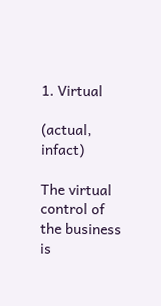1. Virtual

(actual, infact)

The virtual control of the business is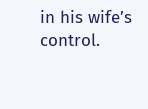in his wife’s control.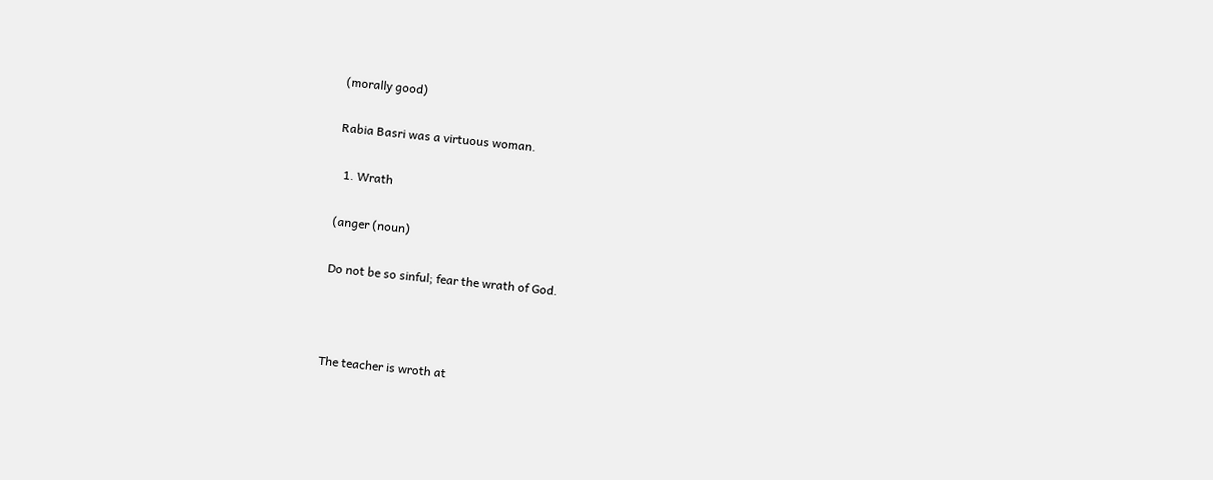(morally good)

Rabia Basri was a virtuous woman.

  1. Wrath

(anger (noun)

Do not be so sinful; fear the wrath of God.



The teacher is wroth at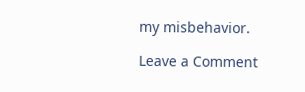my misbehavior.

Leave a Comment